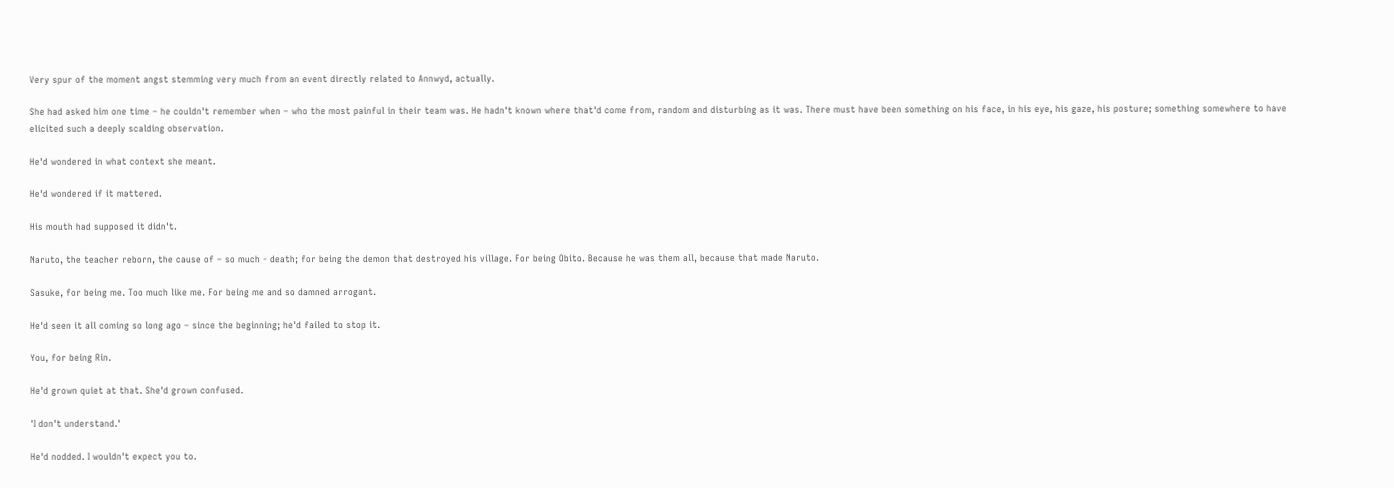Very spur of the moment angst stemming very much from an event directly related to Annwyd, actually.

She had asked him one time – he couldn't remember when – who the most painful in their team was. He hadn't known where that'd come from, random and disturbing as it was. There must have been something on his face, in his eye, his gaze, his posture; something somewhere to have elicited such a deeply scalding observation.

He'd wondered in what context she meant.

He'd wondered if it mattered.

His mouth had supposed it didn't.

Naruto, the teacher reborn, the cause of – so much - death; for being the demon that destroyed his village. For being Obito. Because he was them all, because that made Naruto.

Sasuke, for being me. Too much like me. For being me and so damned arrogant.

He'd seen it all coming so long ago – since the beginning; he'd failed to stop it.

You, for being Rin.

He'd grown quiet at that. She'd grown confused.

'I don't understand.'

He'd nodded. I wouldn't expect you to.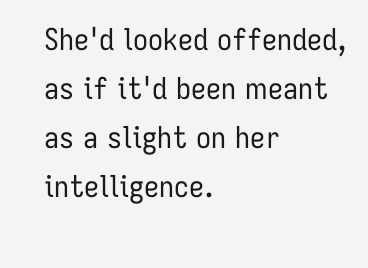She'd looked offended, as if it'd been meant as a slight on her intelligence.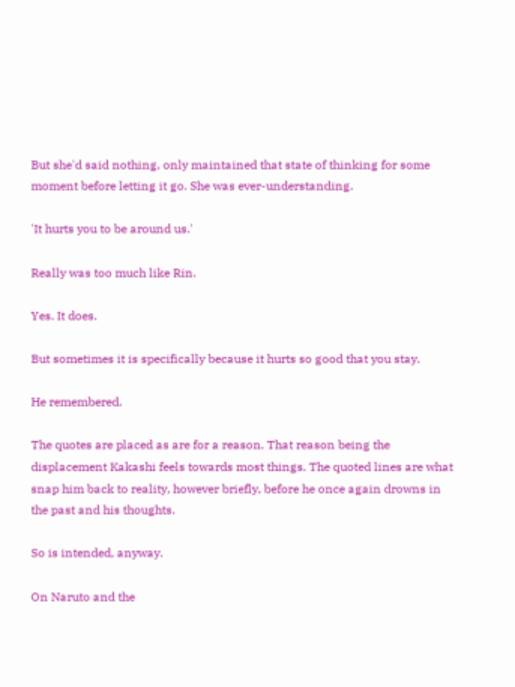But she'd said nothing, only maintained that state of thinking for some moment before letting it go. She was ever-understanding.

'It hurts you to be around us.'

Really was too much like Rin.

Yes. It does.

But sometimes it is specifically because it hurts so good that you stay.

He remembered.

The quotes are placed as are for a reason. That reason being the displacement Kakashi feels towards most things. The quoted lines are what snap him back to reality, however briefly, before he once again drowns in the past and his thoughts.

So is intended, anyway.

On Naruto and the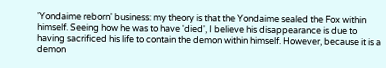'Yondaime reborn' business: my theory is that the Yondaime sealed the Fox within himself. Seeing how he was to have 'died', I believe his disappearance is due to having sacrificed his life to contain the demon within himself. However, because it is a demon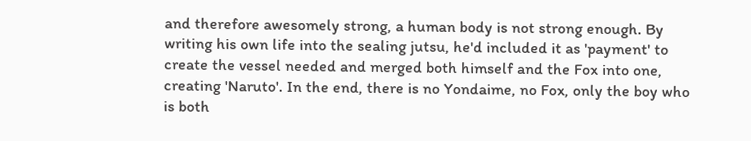and therefore awesomely strong, a human body is not strong enough. By writing his own life into the sealing jutsu, he'd included it as 'payment' to create the vessel needed and merged both himself and the Fox into one, creating 'Naruto'. In the end, there is no Yondaime, no Fox, only the boy who is both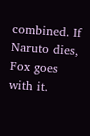combined. If Naruto dies, Fox goes with it.